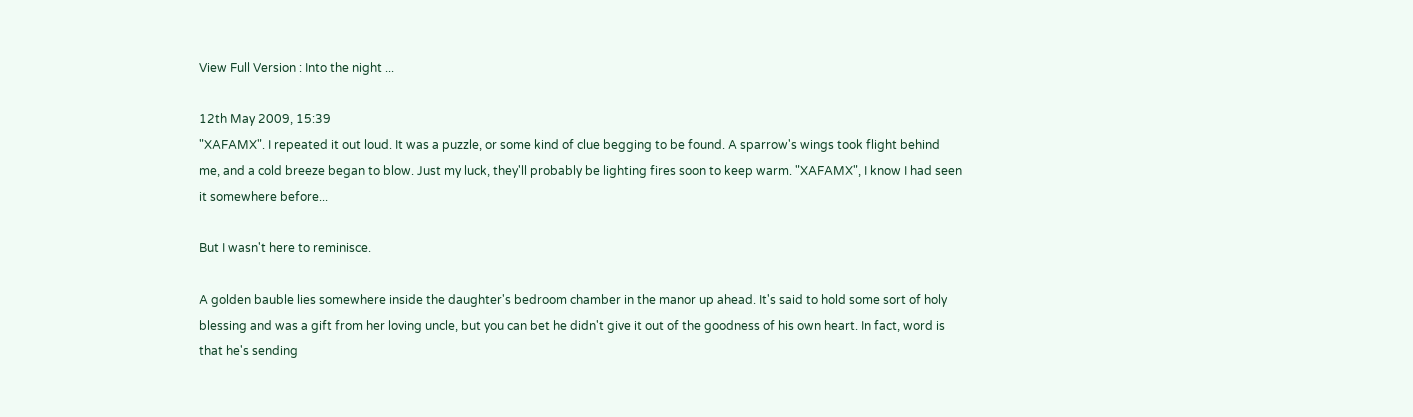View Full Version : Into the night ...

12th May 2009, 15:39
"XAFAMX". I repeated it out loud. It was a puzzle, or some kind of clue begging to be found. A sparrow's wings took flight behind me, and a cold breeze began to blow. Just my luck, they'll probably be lighting fires soon to keep warm. "XAFAMX", I know I had seen it somewhere before...

But I wasn't here to reminisce.

A golden bauble lies somewhere inside the daughter's bedroom chamber in the manor up ahead. It's said to hold some sort of holy blessing and was a gift from her loving uncle, but you can bet he didn't give it out of the goodness of his own heart. In fact, word is that he's sending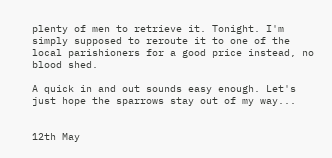plenty of men to retrieve it. Tonight. I'm simply supposed to reroute it to one of the local parishioners for a good price instead, no blood shed.

A quick in and out sounds easy enough. Let's just hope the sparrows stay out of my way...


12th May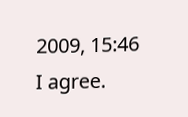2009, 15:46
I agree.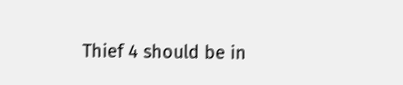Thief 4 should be in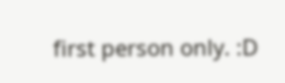first person only. :D